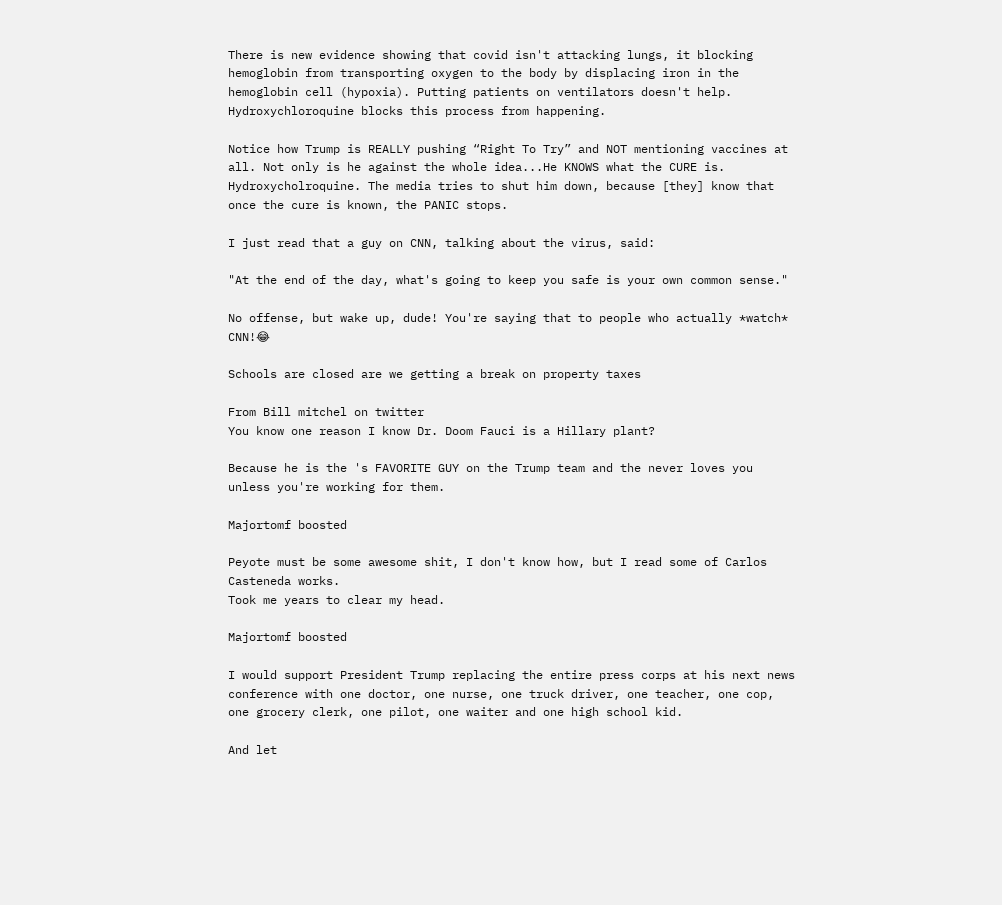There is new evidence showing that covid isn't attacking lungs, it blocking hemoglobin from transporting oxygen to the body by displacing iron in the hemoglobin cell (hypoxia). Putting patients on ventilators doesn't help. Hydroxychloroquine blocks this process from happening.

Notice how Trump is REALLY pushing “Right To Try” and NOT mentioning vaccines at all. Not only is he against the whole idea...He KNOWS what the CURE is. Hydroxycholroquine. The media tries to shut him down, because [they] know that once the cure is known, the PANIC stops.

I just read that a guy on CNN, talking about the virus, said:

"At the end of the day, what's going to keep you safe is your own common sense."

No offense, but wake up, dude! You're saying that to people who actually *watch* CNN!😂

Schools are closed are we getting a break on property taxes

From Bill mitchel on twitter
You know one reason I know Dr. Doom Fauci is a Hillary plant?

Because he is the 's FAVORITE GUY on the Trump team and the never loves you unless you're working for them.

Majortomf boosted

Peyote must be some awesome shit, I don't know how, but I read some of Carlos Casteneda works.
Took me years to clear my head.

Majortomf boosted

I would support President Trump replacing the entire press corps at his next news conference with one doctor, one nurse, one truck driver, one teacher, one cop, one grocery clerk, one pilot, one waiter and one high school kid.

And let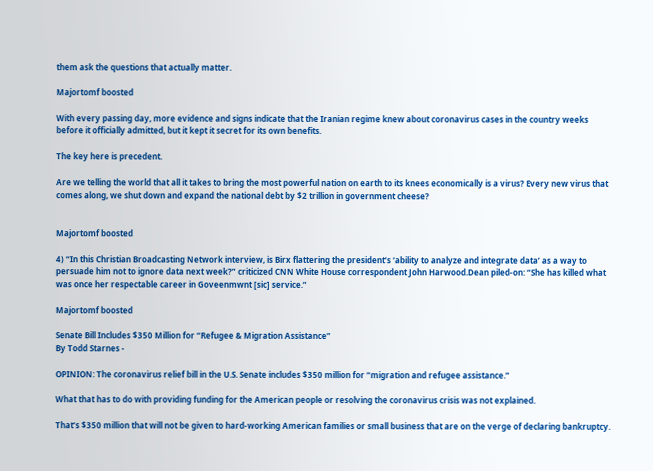them ask the questions that actually matter.

Majortomf boosted

With every passing day, more evidence and signs indicate that the Iranian regime knew about coronavirus cases in the country weeks before it officially admitted, but it kept it secret for its own benefits.

The key here is precedent.

Are we telling the world that all it takes to bring the most powerful nation on earth to its knees economically is a virus? Every new virus that comes along, we shut down and expand the national debt by $2 trillion in government cheese?


Majortomf boosted

4) “In this Christian Broadcasting Network interview, is Birx flattering the president’s ‘ability to analyze and integrate data’ as a way to persuade him not to ignore data next week?” criticized CNN White House correspondent John Harwood.Dean piled-on: “She has killed what was once her respectable career in Goveenmwnt [sic] service.”

Majortomf boosted

Senate Bill Includes $350 Million for “Refugee & Migration Assistance”
By Todd Starnes -

OPINION: The coronavirus relief bill in the U.S. Senate includes $350 million for “migration and refugee assistance.”

What that has to do with providing funding for the American people or resolving the coronavirus crisis was not explained.

That’s $350 million that will not be given to hard-working American families or small business that are on the verge of declaring bankruptcy.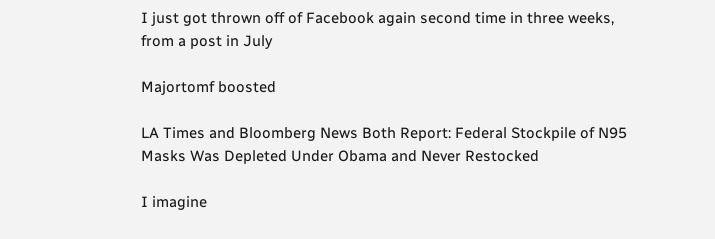I just got thrown off of Facebook again second time in three weeks, from a post in July

Majortomf boosted

LA Times and Bloomberg News Both Report: Federal Stockpile of N95 Masks Was Depleted Under Obama and Never Restocked

I imagine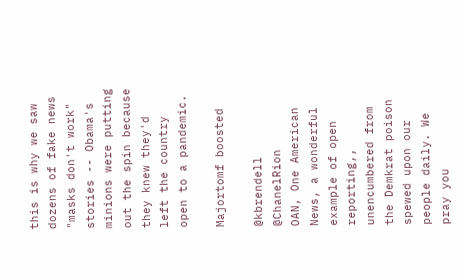this is why we saw dozens of fake news "masks don't work" stories -- Obama's minions were putting out the spin because they knew they'd left the country open to a pandemic.

Majortomf boosted

@kbrendell @ChanelRion
OAN, One American News, a wonderful example of open reporting,, unencumbered from the Demkrat poison spewed upon our people daily. We pray you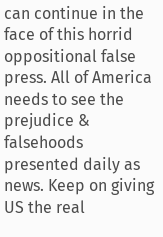can continue in the face of this horrid oppositional false press. All of America needs to see the prejudice & falsehoods presented daily as news. Keep on giving US the real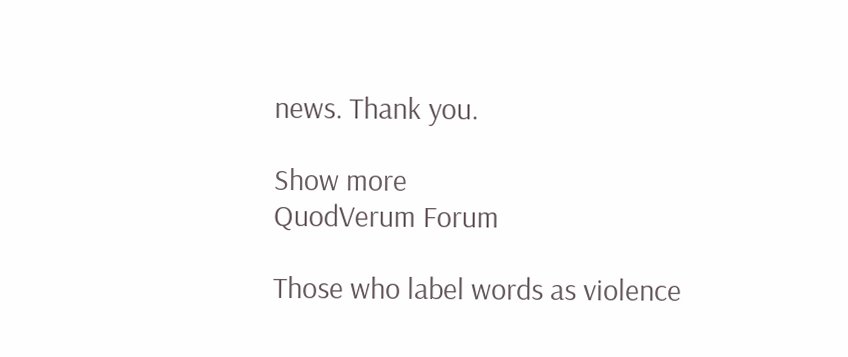news. Thank you.

Show more
QuodVerum Forum

Those who label words as violence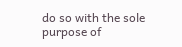do so with the sole purpose of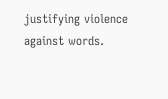justifying violence against words.